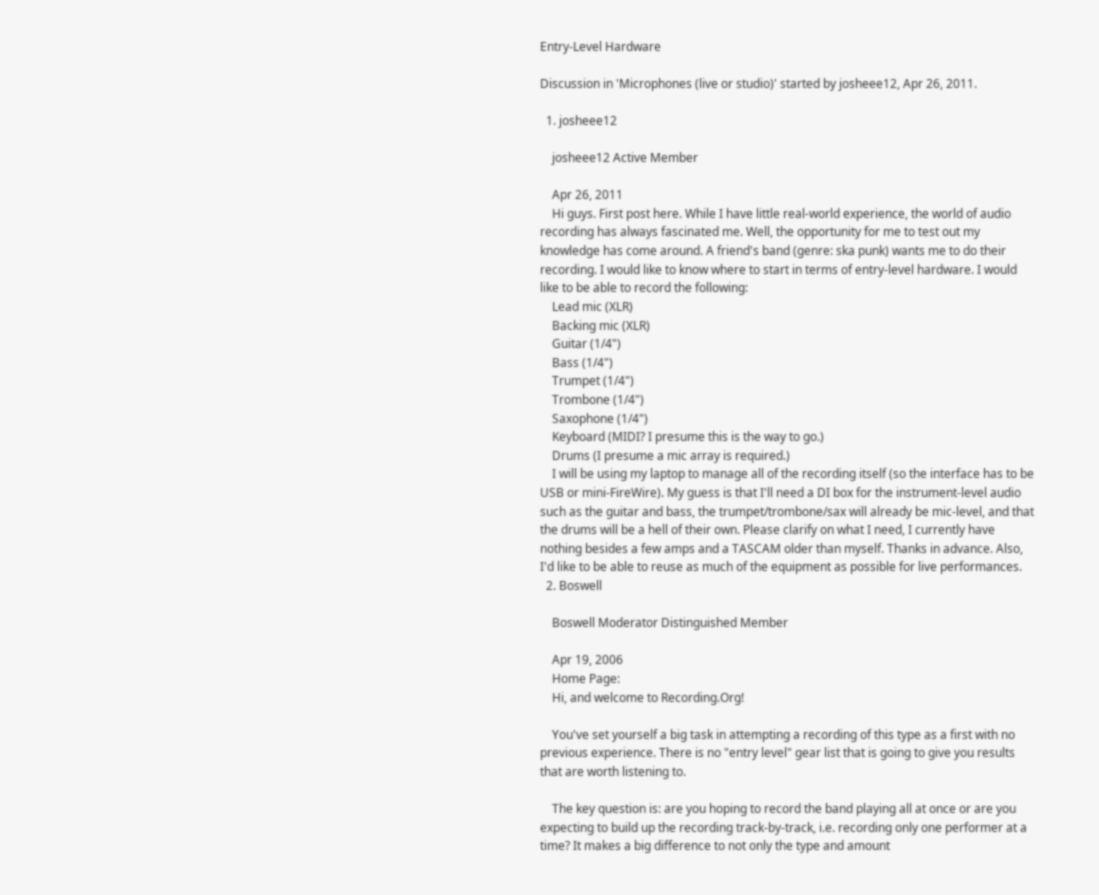Entry-Level Hardware

Discussion in 'Microphones (live or studio)' started by josheee12, Apr 26, 2011.

  1. josheee12

    josheee12 Active Member

    Apr 26, 2011
    Hi guys. First post here. While I have little real-world experience, the world of audio recording has always fascinated me. Well, the opportunity for me to test out my knowledge has come around. A friend's band (genre: ska punk) wants me to do their recording. I would like to know where to start in terms of entry-level hardware. I would like to be able to record the following:
    Lead mic (XLR)
    Backing mic (XLR)
    Guitar (1/4")
    Bass (1/4")
    Trumpet (1/4")
    Trombone (1/4")
    Saxophone (1/4")
    Keyboard (MIDI? I presume this is the way to go.)
    Drums (I presume a mic array is required.)
    I will be using my laptop to manage all of the recording itself (so the interface has to be USB or mini-FireWire). My guess is that I'll need a DI box for the instrument-level audio such as the guitar and bass, the trumpet/trombone/sax will already be mic-level, and that the drums will be a hell of their own. Please clarify on what I need, I currently have nothing besides a few amps and a TASCAM older than myself. Thanks in advance. Also, I'd like to be able to reuse as much of the equipment as possible for live performances.
  2. Boswell

    Boswell Moderator Distinguished Member

    Apr 19, 2006
    Home Page:
    Hi, and welcome to Recording.Org!

    You've set yourself a big task in attempting a recording of this type as a first with no previous experience. There is no "entry level" gear list that is going to give you results that are worth listening to.

    The key question is: are you hoping to record the band playing all at once or are you expecting to build up the recording track-by-track, i.e. recording only one performer at a time? It makes a big difference to not only the type and amount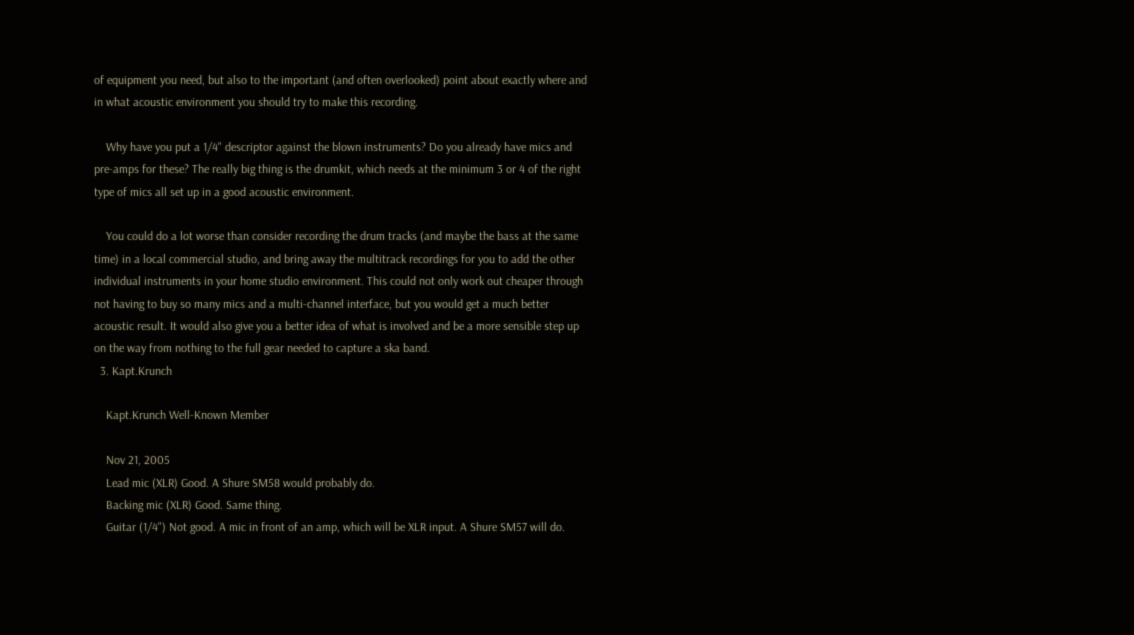of equipment you need, but also to the important (and often overlooked) point about exactly where and in what acoustic environment you should try to make this recording.

    Why have you put a 1/4" descriptor against the blown instruments? Do you already have mics and pre-amps for these? The really big thing is the drumkit, which needs at the minimum 3 or 4 of the right type of mics all set up in a good acoustic environment.

    You could do a lot worse than consider recording the drum tracks (and maybe the bass at the same time) in a local commercial studio, and bring away the multitrack recordings for you to add the other individual instruments in your home studio environment. This could not only work out cheaper through not having to buy so many mics and a multi-channel interface, but you would get a much better acoustic result. It would also give you a better idea of what is involved and be a more sensible step up on the way from nothing to the full gear needed to capture a ska band.
  3. Kapt.Krunch

    Kapt.Krunch Well-Known Member

    Nov 21, 2005
    Lead mic (XLR) Good. A Shure SM58 would probably do.
    Backing mic (XLR) Good. Same thing.
    Guitar (1/4") Not good. A mic in front of an amp, which will be XLR input. A Shure SM57 will do.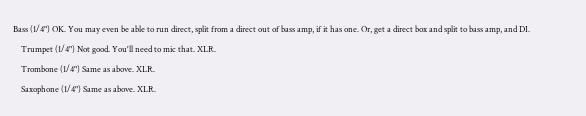Bass (1/4") OK. You may even be able to run direct, split from a direct out of bass amp, if it has one. Or, get a direct box and split to bass amp, and DI.
    Trumpet (1/4") Not good. You'll need to mic that. XLR.
    Trombone (1/4") Same as above. XLR.
    Saxophone (1/4") Same as above. XLR.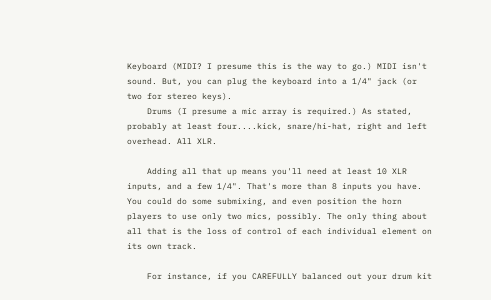Keyboard (MIDI? I presume this is the way to go.) MIDI isn't sound. But, you can plug the keyboard into a 1/4" jack (or two for stereo keys).
    Drums (I presume a mic array is required.) As stated, probably at least four....kick, snare/hi-hat, right and left overhead. All XLR.

    Adding all that up means you'll need at least 10 XLR inputs, and a few 1/4". That's more than 8 inputs you have. You could do some submixing, and even position the horn players to use only two mics, possibly. The only thing about all that is the loss of control of each individual element on its own track.

    For instance, if you CAREFULLY balanced out your drum kit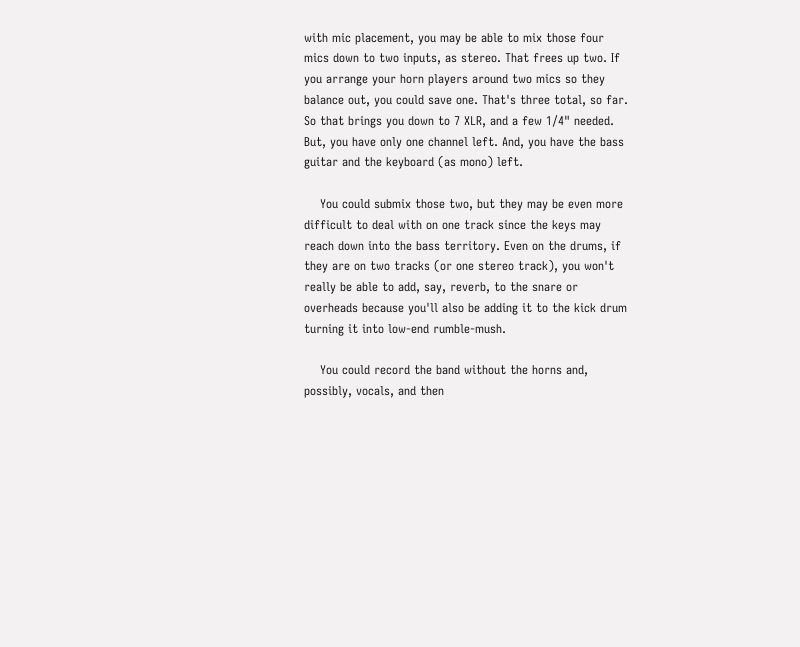with mic placement, you may be able to mix those four mics down to two inputs, as stereo. That frees up two. If you arrange your horn players around two mics so they balance out, you could save one. That's three total, so far. So that brings you down to 7 XLR, and a few 1/4" needed. But, you have only one channel left. And, you have the bass guitar and the keyboard (as mono) left.

    You could submix those two, but they may be even more difficult to deal with on one track since the keys may reach down into the bass territory. Even on the drums, if they are on two tracks (or one stereo track), you won't really be able to add, say, reverb, to the snare or overheads because you'll also be adding it to the kick drum turning it into low-end rumble-mush.

    You could record the band without the horns and, possibly, vocals, and then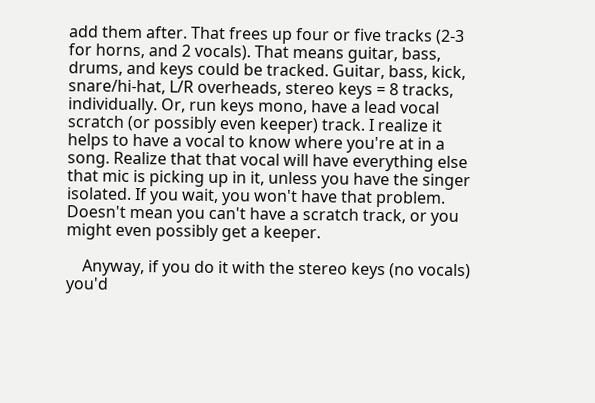add them after. That frees up four or five tracks (2-3 for horns, and 2 vocals). That means guitar, bass, drums, and keys could be tracked. Guitar, bass, kick, snare/hi-hat, L/R overheads, stereo keys = 8 tracks, individually. Or, run keys mono, have a lead vocal scratch (or possibly even keeper) track. I realize it helps to have a vocal to know where you're at in a song. Realize that that vocal will have everything else that mic is picking up in it, unless you have the singer isolated. If you wait, you won't have that problem. Doesn't mean you can't have a scratch track, or you might even possibly get a keeper.

    Anyway, if you do it with the stereo keys (no vocals) you'd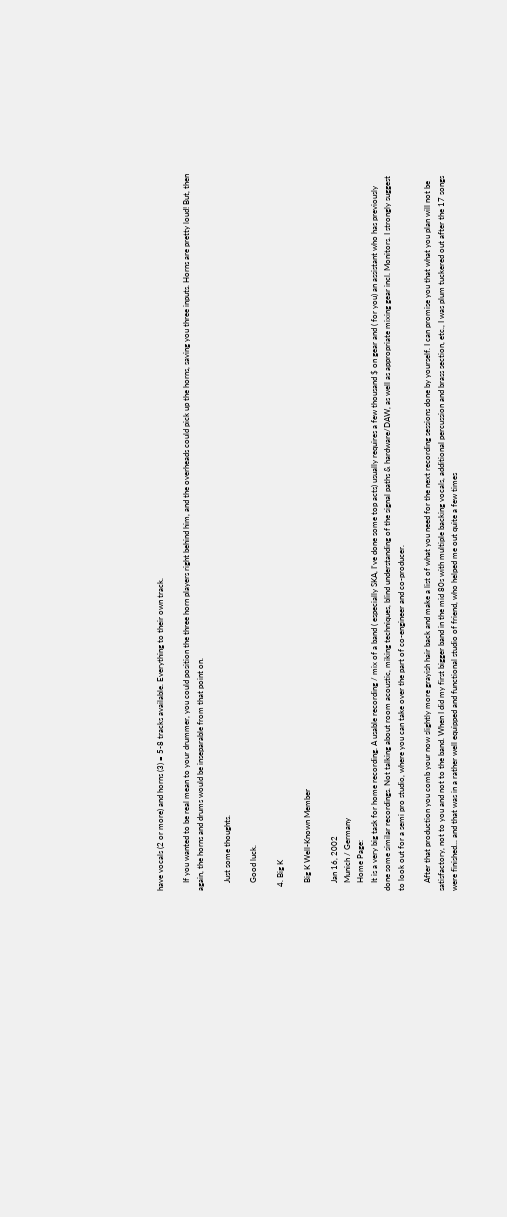have vocals (2 or more) and horns (3) = 5-8 tracks available. Everything to their own track.

    If you wanted to be real mean to your drummer, you could position the three horn players right behind him, and the overheads could pick up the horns, saving you three inputs. Horns are pretty loud! But, then again, the horns and drums would be inseparable from that point on.

    Just some thoughts.

    Good luck.

  4. Big K

    Big K Well-Known Member

    Jan 16, 2002
    Munich / Germany
    Home Page:
    It is a very big task for home recording. A usable recording / mix of a band ( especially SKA, I've done some top acts) usually requires a few thousand $ on gear and ( for you) an assistant who has previously done some similar recordings. Not talking about room acoustic, miking techniques, blind understanding of the signal paths & hardware/DAW, as well as appropriate mixing gear incl. Monitors. I strongly suggest to look out for a semi pro studio, where you can take over the part of co-engineer and co-producer.

    After that production you comb your now slightly more grayish hair back and make a list of what you need for the next recording sessions done by yourself. I can promise you that what you plan will not be satisfactory, not to you and not to the band. When I did my first bigger band in the mid 80s with multiple backing vocals, additional percussion and brass section, etc., I was plum tuckered out after the 17 songs were finished... and that was in a rather well equipped and functional studio of friend, who helped me out quite a few times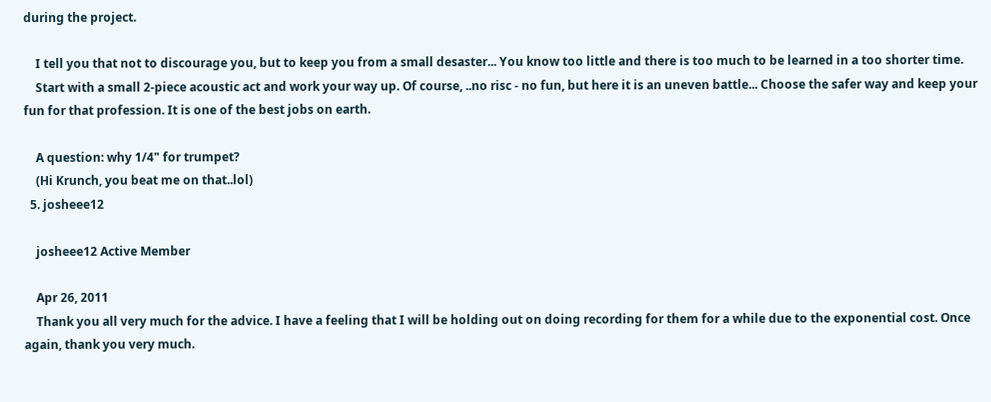during the project.

    I tell you that not to discourage you, but to keep you from a small desaster... You know too little and there is too much to be learned in a too shorter time.
    Start with a small 2-piece acoustic act and work your way up. Of course, ..no risc - no fun, but here it is an uneven battle... Choose the safer way and keep your fun for that profession. It is one of the best jobs on earth.

    A question: why 1/4" for trumpet?
    (Hi Krunch, you beat me on that..lol)
  5. josheee12

    josheee12 Active Member

    Apr 26, 2011
    Thank you all very much for the advice. I have a feeling that I will be holding out on doing recording for them for a while due to the exponential cost. Once again, thank you very much.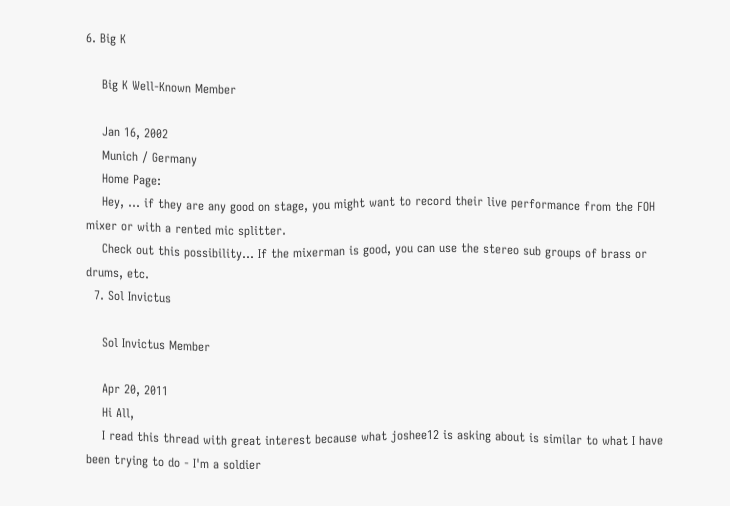6. Big K

    Big K Well-Known Member

    Jan 16, 2002
    Munich / Germany
    Home Page:
    Hey, ... if they are any good on stage, you might want to record their live performance from the FOH mixer or with a rented mic splitter.
    Check out this possibility... If the mixerman is good, you can use the stereo sub groups of brass or drums, etc.
  7. Sol Invictus

    Sol Invictus Member

    Apr 20, 2011
    Hi All,
    I read this thread with great interest because what joshee12 is asking about is similar to what I have been trying to do - I'm a soldier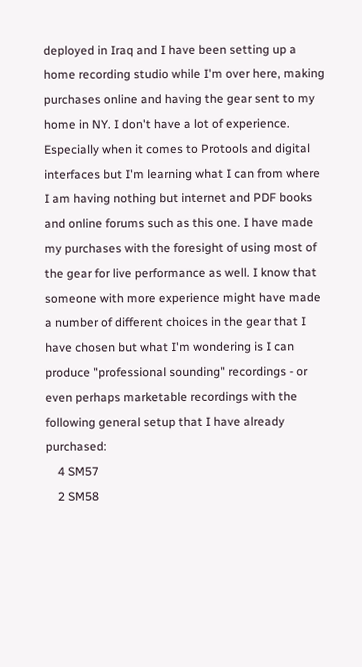deployed in Iraq and I have been setting up a home recording studio while I'm over here, making purchases online and having the gear sent to my home in NY. I don't have a lot of experience. Especially when it comes to Protools and digital interfaces but I'm learning what I can from where I am having nothing but internet and PDF books and online forums such as this one. I have made my purchases with the foresight of using most of the gear for live performance as well. I know that someone with more experience might have made a number of different choices in the gear that I have chosen but what I'm wondering is I can produce "professional sounding" recordings - or even perhaps marketable recordings with the following general setup that I have already purchased:
    4 SM57
    2 SM58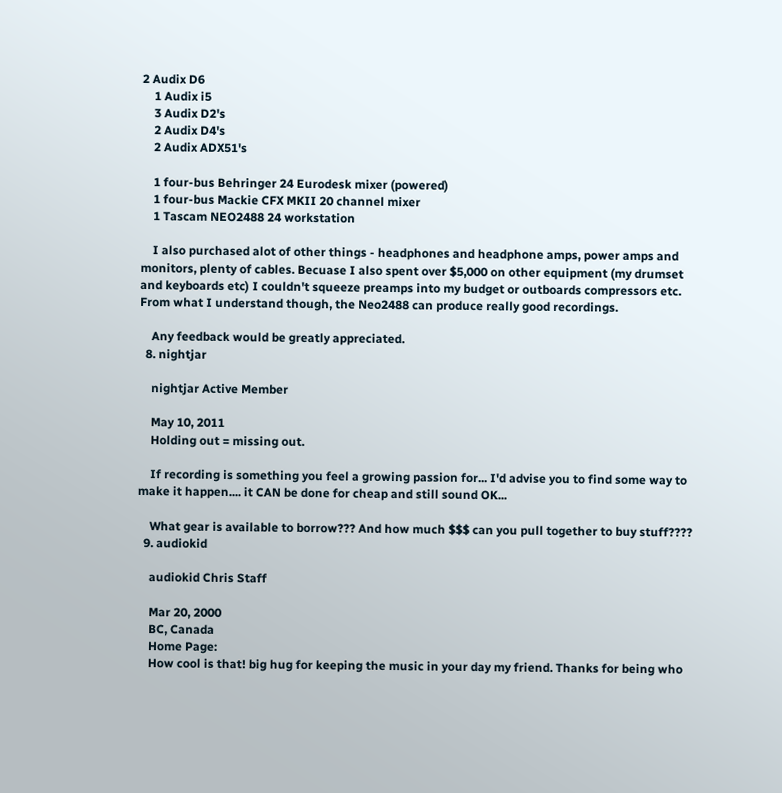2 Audix D6
    1 Audix i5
    3 Audix D2's
    2 Audix D4's
    2 Audix ADX51's

    1 four-bus Behringer 24 Eurodesk mixer (powered)
    1 four-bus Mackie CFX MKII 20 channel mixer
    1 Tascam NEO2488 24 workstation

    I also purchased alot of other things - headphones and headphone amps, power amps and monitors, plenty of cables. Becuase I also spent over $5,000 on other equipment (my drumset and keyboards etc) I couldn't squeeze preamps into my budget or outboards compressors etc. From what I understand though, the Neo2488 can produce really good recordings.

    Any feedback would be greatly appreciated.
  8. nightjar

    nightjar Active Member

    May 10, 2011
    Holding out = missing out.

    If recording is something you feel a growing passion for... I'd advise you to find some way to make it happen.... it CAN be done for cheap and still sound OK...

    What gear is available to borrow??? And how much $$$ can you pull together to buy stuff????
  9. audiokid

    audiokid Chris Staff

    Mar 20, 2000
    BC, Canada
    Home Page:
    How cool is that! big hug for keeping the music in your day my friend. Thanks for being who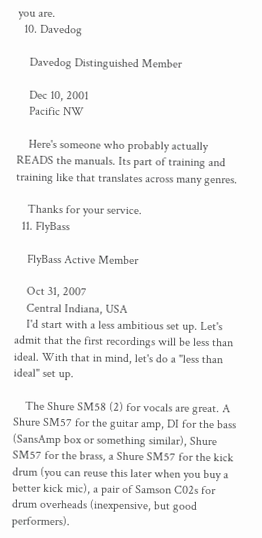you are.
  10. Davedog

    Davedog Distinguished Member

    Dec 10, 2001
    Pacific NW

    Here's someone who probably actually READS the manuals. Its part of training and training like that translates across many genres.

    Thanks for your service.
  11. FlyBass

    FlyBass Active Member

    Oct 31, 2007
    Central Indiana, USA
    I'd start with a less ambitious set up. Let's admit that the first recordings will be less than ideal. With that in mind, let's do a "less than ideal" set up.

    The Shure SM58 (2) for vocals are great. A Shure SM57 for the guitar amp, DI for the bass (SansAmp box or something similar), Shure SM57 for the brass, a Shure SM57 for the kick drum (you can reuse this later when you buy a better kick mic), a pair of Samson C02s for drum overheads (inexpensive, but good performers).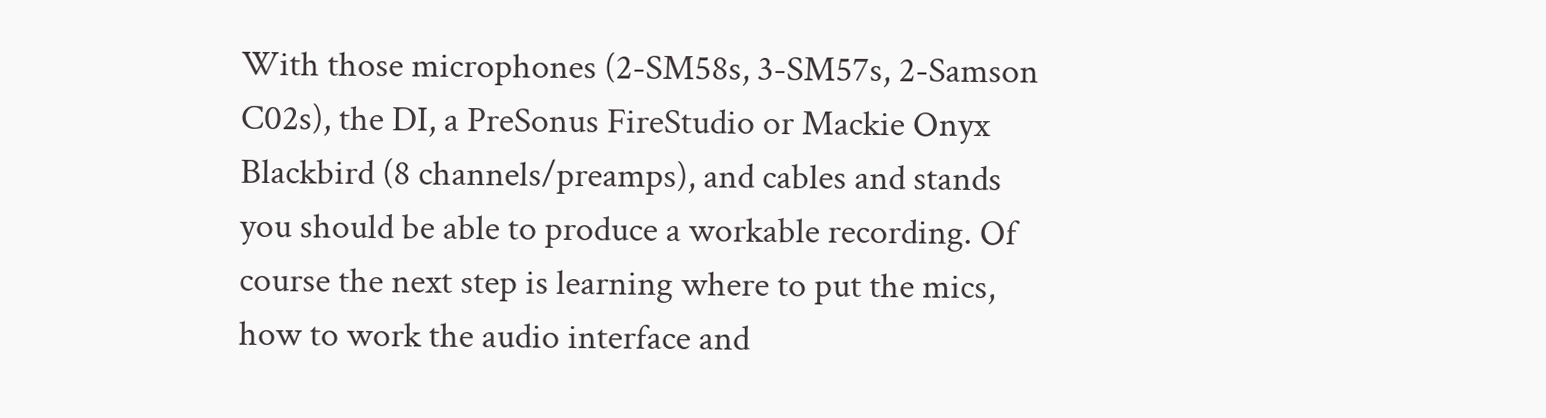With those microphones (2-SM58s, 3-SM57s, 2-Samson C02s), the DI, a PreSonus FireStudio or Mackie Onyx Blackbird (8 channels/preamps), and cables and stands you should be able to produce a workable recording. Of course the next step is learning where to put the mics, how to work the audio interface and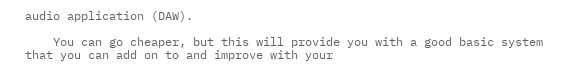audio application (DAW).

    You can go cheaper, but this will provide you with a good basic system that you can add on to and improve with your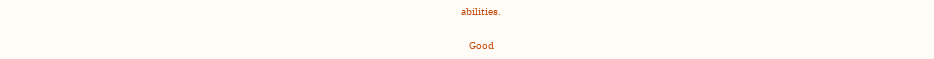abilities.

    Good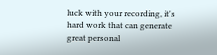luck with your recording, it's hard work that can generate great personal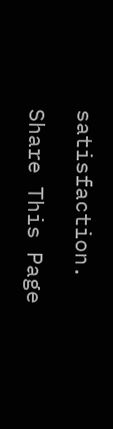satisfaction.

Share This Page